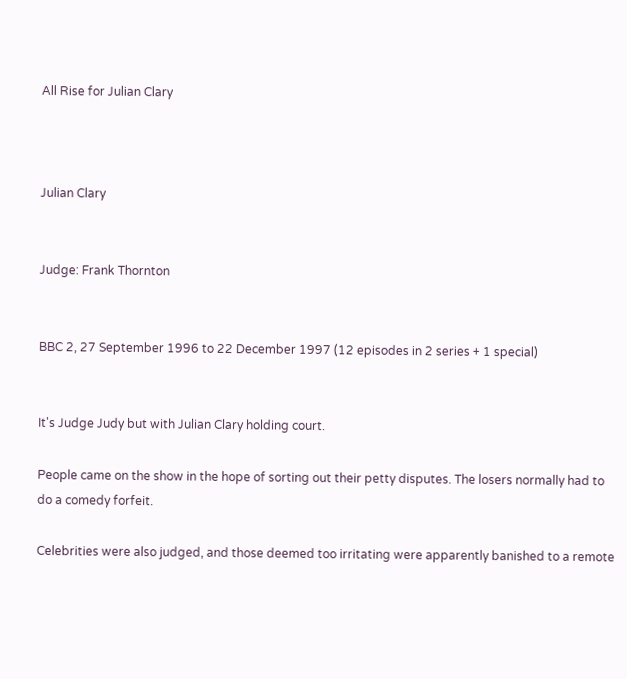All Rise for Julian Clary



Julian Clary


Judge: Frank Thornton


BBC 2, 27 September 1996 to 22 December 1997 (12 episodes in 2 series + 1 special)


It's Judge Judy but with Julian Clary holding court.

People came on the show in the hope of sorting out their petty disputes. The losers normally had to do a comedy forfeit.

Celebrities were also judged, and those deemed too irritating were apparently banished to a remote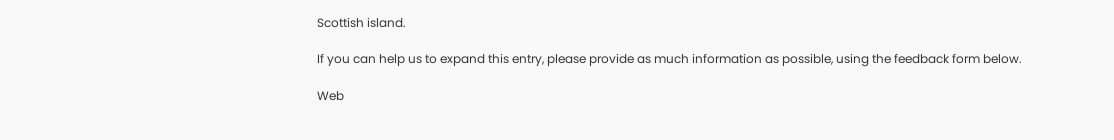Scottish island.

If you can help us to expand this entry, please provide as much information as possible, using the feedback form below.

Web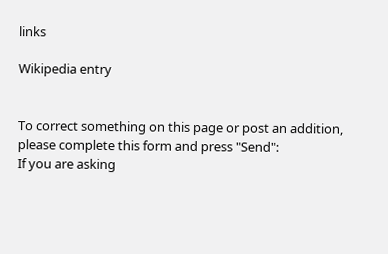links

Wikipedia entry


To correct something on this page or post an addition, please complete this form and press "Send":
If you are asking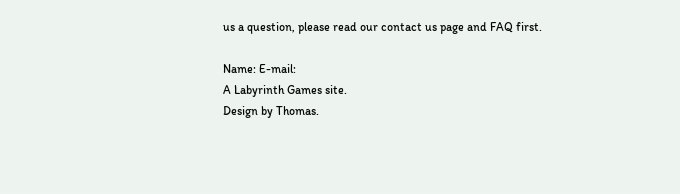us a question, please read our contact us page and FAQ first.

Name: E-mail:
A Labyrinth Games site.
Design by Thomas.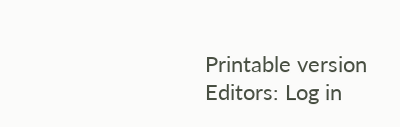Printable version
Editors: Log in